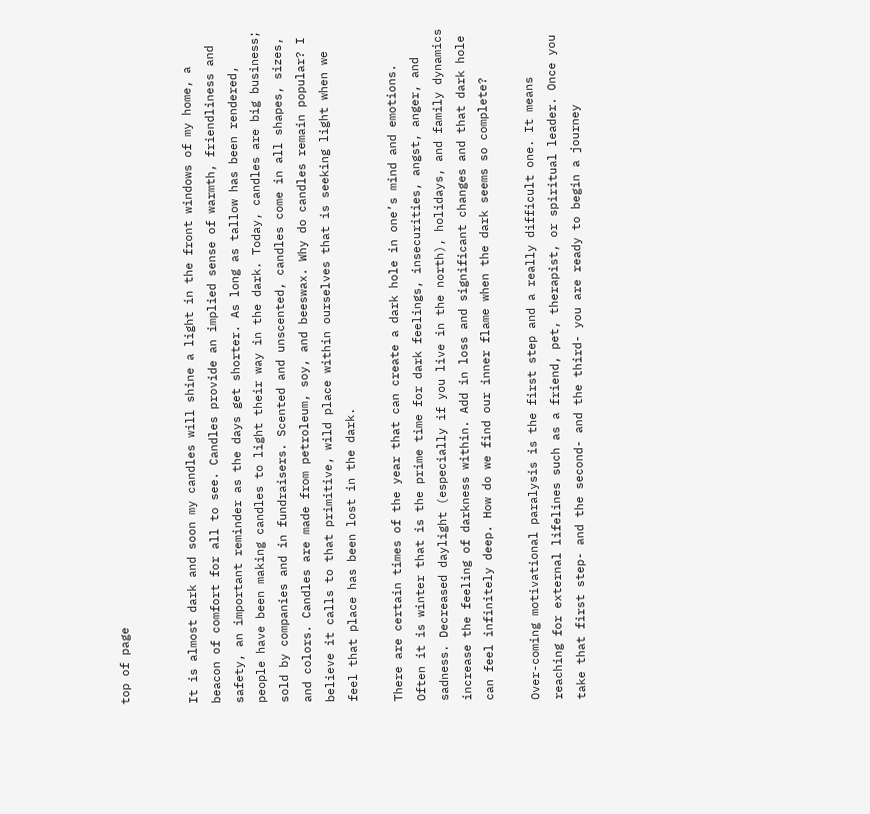top of page


It is almost dark and soon my candles will shine a light in the front windows of my home, a beacon of comfort for all to see. Candles provide an implied sense of warmth, friendliness and safety, an important reminder as the days get shorter. As long as tallow has been rendered, people have been making candles to light their way in the dark. Today, candles are big business; sold by companies and in fundraisers. Scented and unscented, candles come in all shapes, sizes, and colors. Candles are made from petroleum, soy, and beeswax. Why do candles remain popular? I believe it calls to that primitive, wild place within ourselves that is seeking light when we feel that place has been lost in the dark.

There are certain times of the year that can create a dark hole in one’s mind and emotions. Often it is winter that is the prime time for dark feelings, insecurities, angst, anger, and sadness. Decreased daylight (especially if you live in the north), holidays, and family dynamics increase the feeling of darkness within. Add in loss and significant changes and that dark hole can feel infinitely deep. How do we find our inner flame when the dark seems so complete?

Over-coming motivational paralysis is the first step and a really difficult one. It means reaching for external lifelines such as a friend, pet, therapist, or spiritual leader. Once you take that first step- and the second- and the third- you are ready to begin a journey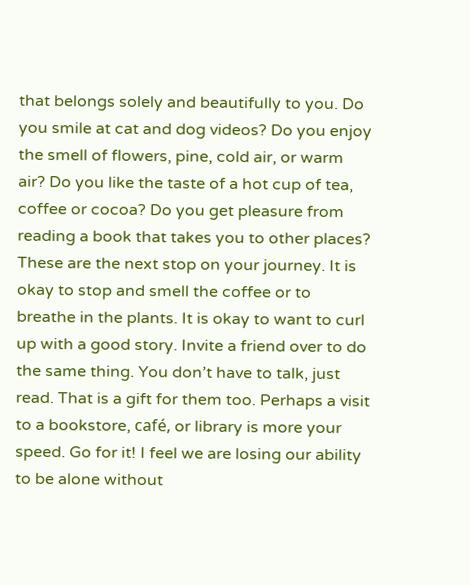that belongs solely and beautifully to you. Do you smile at cat and dog videos? Do you enjoy the smell of flowers, pine, cold air, or warm air? Do you like the taste of a hot cup of tea, coffee or cocoa? Do you get pleasure from reading a book that takes you to other places? These are the next stop on your journey. It is okay to stop and smell the coffee or to breathe in the plants. It is okay to want to curl up with a good story. Invite a friend over to do the same thing. You don’t have to talk, just read. That is a gift for them too. Perhaps a visit to a bookstore, café, or library is more your speed. Go for it! I feel we are losing our ability to be alone without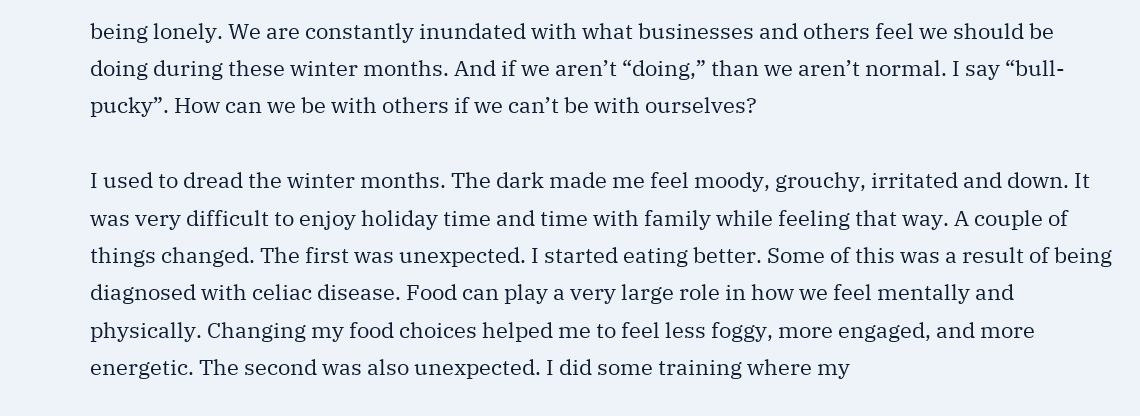being lonely. We are constantly inundated with what businesses and others feel we should be doing during these winter months. And if we aren’t “doing,” than we aren’t normal. I say “bull-pucky”. How can we be with others if we can’t be with ourselves?

I used to dread the winter months. The dark made me feel moody, grouchy, irritated and down. It was very difficult to enjoy holiday time and time with family while feeling that way. A couple of things changed. The first was unexpected. I started eating better. Some of this was a result of being diagnosed with celiac disease. Food can play a very large role in how we feel mentally and physically. Changing my food choices helped me to feel less foggy, more engaged, and more energetic. The second was also unexpected. I did some training where my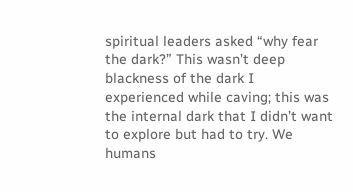spiritual leaders asked “why fear the dark?” This wasn’t deep blackness of the dark I experienced while caving; this was the internal dark that I didn’t want to explore but had to try. We humans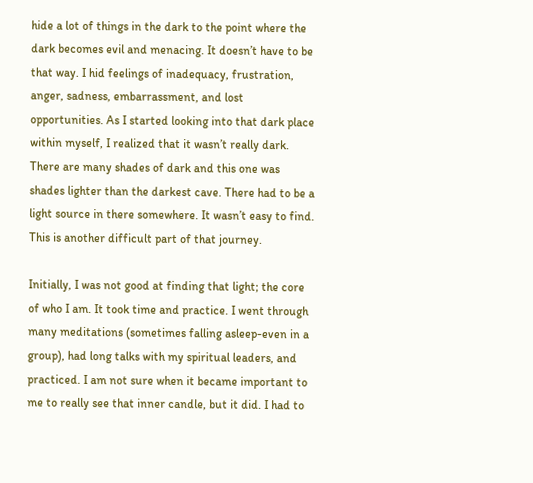hide a lot of things in the dark to the point where the dark becomes evil and menacing. It doesn’t have to be that way. I hid feelings of inadequacy, frustration, anger, sadness, embarrassment, and lost opportunities. As I started looking into that dark place within myself, I realized that it wasn’t really dark. There are many shades of dark and this one was shades lighter than the darkest cave. There had to be a light source in there somewhere. It wasn’t easy to find. This is another difficult part of that journey.

Initially, I was not good at finding that light; the core of who I am. It took time and practice. I went through many meditations (sometimes falling asleep-even in a group), had long talks with my spiritual leaders, and practiced. I am not sure when it became important to me to really see that inner candle, but it did. I had to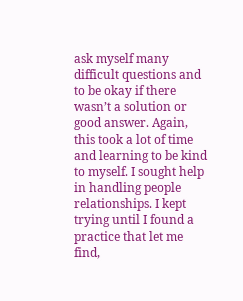ask myself many difficult questions and to be okay if there wasn’t a solution or good answer. Again, this took a lot of time and learning to be kind to myself. I sought help in handling people relationships. I kept trying until I found a practice that let me find,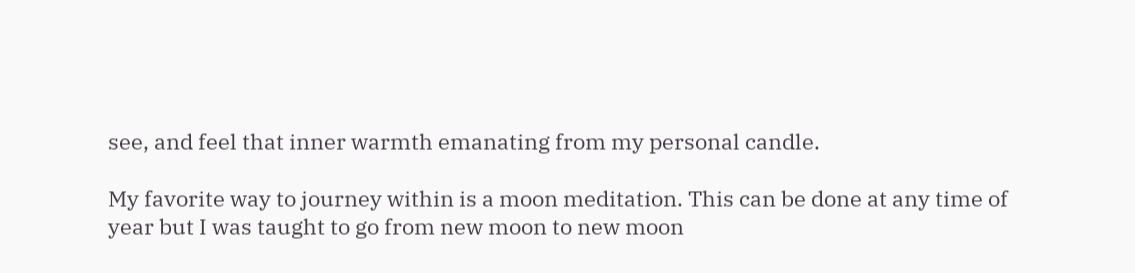see, and feel that inner warmth emanating from my personal candle.

My favorite way to journey within is a moon meditation. This can be done at any time of year but I was taught to go from new moon to new moon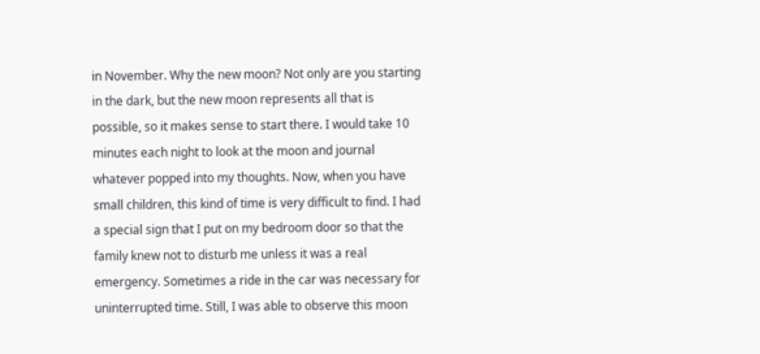in November. Why the new moon? Not only are you starting in the dark, but the new moon represents all that is possible, so it makes sense to start there. I would take 10 minutes each night to look at the moon and journal whatever popped into my thoughts. Now, when you have small children, this kind of time is very difficult to find. I had a special sign that I put on my bedroom door so that the family knew not to disturb me unless it was a real emergency. Sometimes a ride in the car was necessary for uninterrupted time. Still, I was able to observe this moon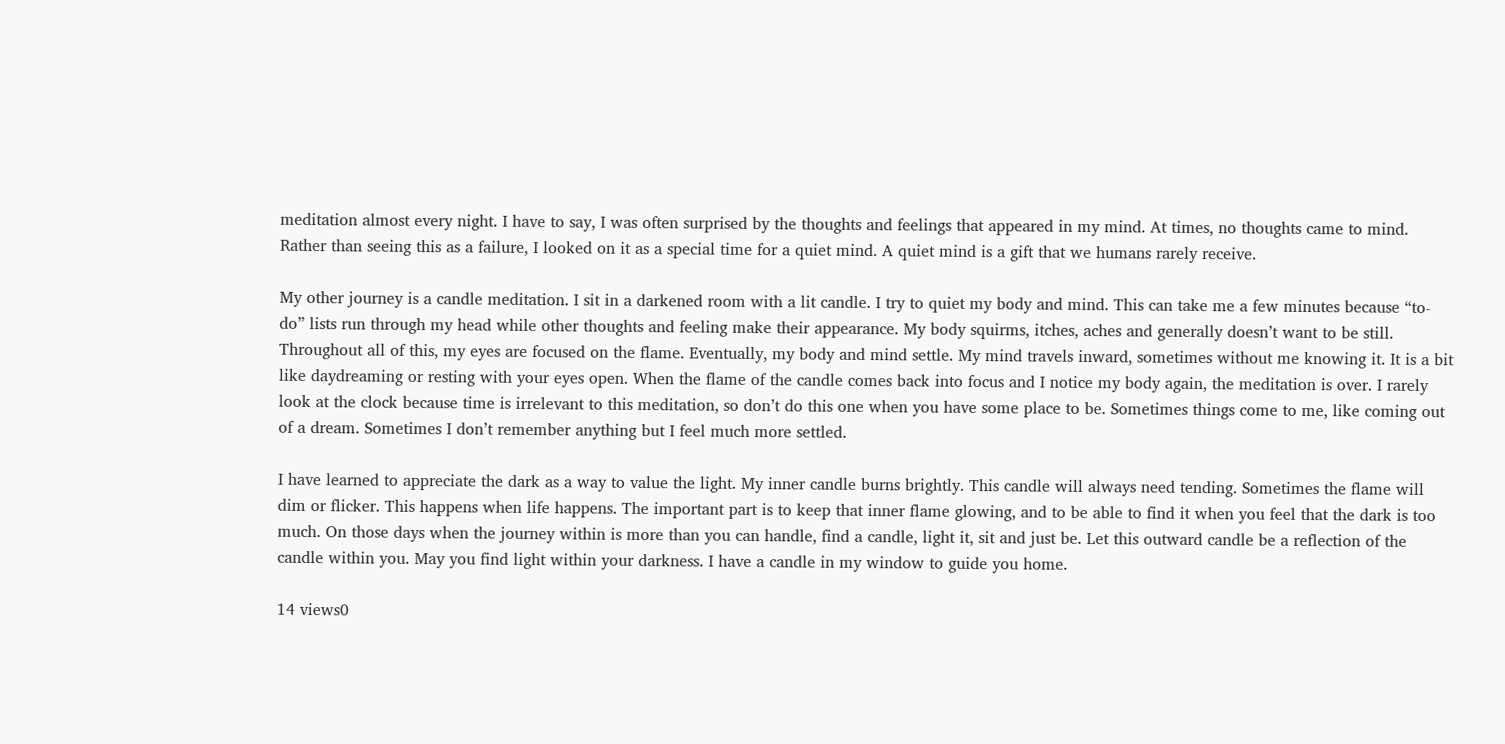meditation almost every night. I have to say, I was often surprised by the thoughts and feelings that appeared in my mind. At times, no thoughts came to mind. Rather than seeing this as a failure, I looked on it as a special time for a quiet mind. A quiet mind is a gift that we humans rarely receive.

My other journey is a candle meditation. I sit in a darkened room with a lit candle. I try to quiet my body and mind. This can take me a few minutes because “to-do” lists run through my head while other thoughts and feeling make their appearance. My body squirms, itches, aches and generally doesn’t want to be still. Throughout all of this, my eyes are focused on the flame. Eventually, my body and mind settle. My mind travels inward, sometimes without me knowing it. It is a bit like daydreaming or resting with your eyes open. When the flame of the candle comes back into focus and I notice my body again, the meditation is over. I rarely look at the clock because time is irrelevant to this meditation, so don’t do this one when you have some place to be. Sometimes things come to me, like coming out of a dream. Sometimes I don’t remember anything but I feel much more settled.

I have learned to appreciate the dark as a way to value the light. My inner candle burns brightly. This candle will always need tending. Sometimes the flame will dim or flicker. This happens when life happens. The important part is to keep that inner flame glowing, and to be able to find it when you feel that the dark is too much. On those days when the journey within is more than you can handle, find a candle, light it, sit and just be. Let this outward candle be a reflection of the candle within you. May you find light within your darkness. I have a candle in my window to guide you home.

14 views0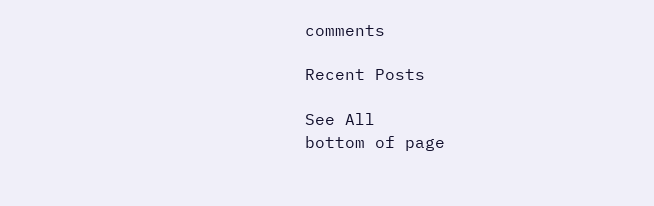comments

Recent Posts

See All
bottom of page